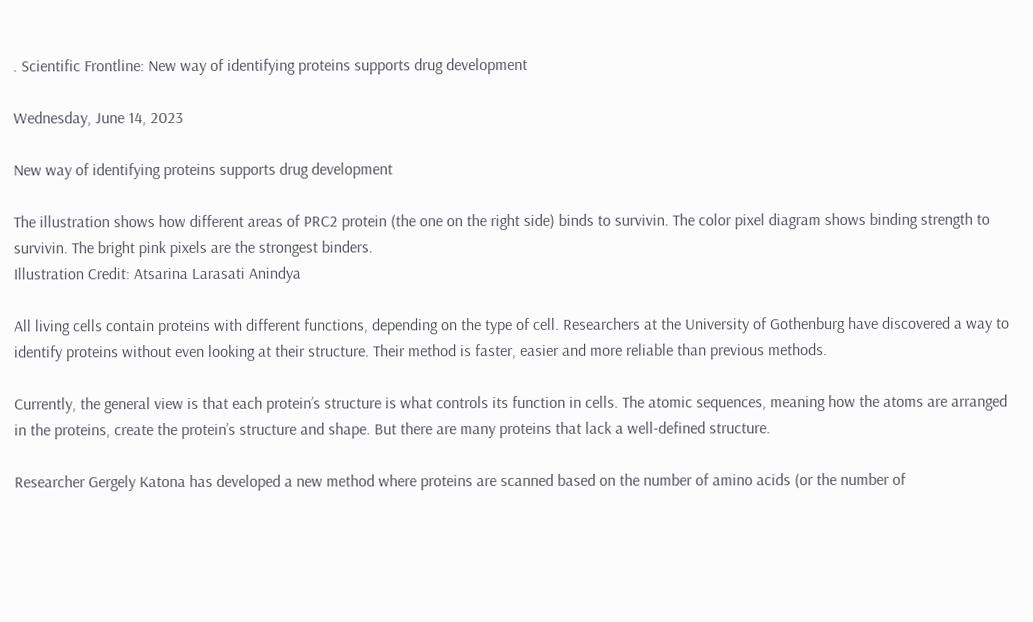. Scientific Frontline: New way of identifying proteins supports drug development

Wednesday, June 14, 2023

New way of identifying proteins supports drug development

The illustration shows how different areas of PRC2 protein (the one on the right side) binds to survivin. The color pixel diagram shows binding strength to survivin. The bright pink pixels are the strongest binders.
Illustration Credit: Atsarina Larasati Anindya

All living cells contain proteins with different functions, depending on the type of cell. Researchers at the University of Gothenburg have discovered a way to identify proteins without even looking at their structure. Their method is faster, easier and more reliable than previous methods.

Currently, the general view is that each protein’s structure is what controls its function in cells. The atomic sequences, meaning how the atoms are arranged in the proteins, create the protein’s structure and shape. But there are many proteins that lack a well-defined structure.

Researcher Gergely Katona has developed a new method where proteins are scanned based on the number of amino acids (or the number of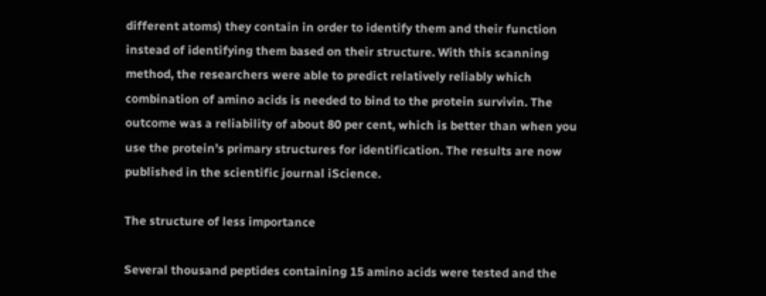different atoms) they contain in order to identify them and their function instead of identifying them based on their structure. With this scanning method, the researchers were able to predict relatively reliably which combination of amino acids is needed to bind to the protein survivin. The outcome was a reliability of about 80 per cent, which is better than when you use the protein’s primary structures for identification. The results are now published in the scientific journal iScience.

The structure of less importance

Several thousand peptides containing 15 amino acids were tested and the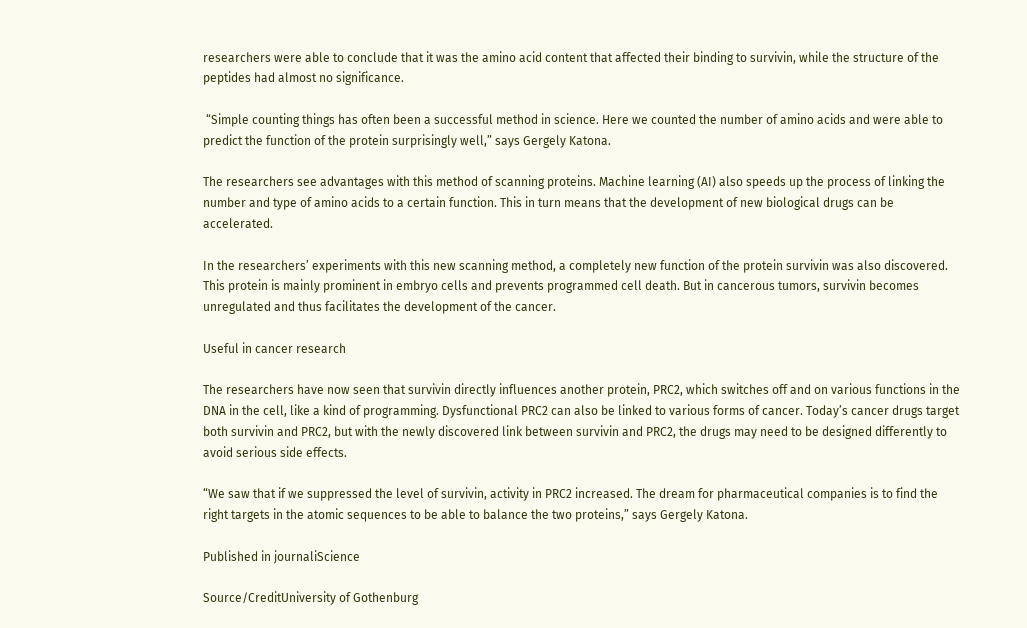researchers were able to conclude that it was the amino acid content that affected their binding to survivin, while the structure of the peptides had almost no significance.

 “Simple counting things has often been a successful method in science. Here we counted the number of amino acids and were able to predict the function of the protein surprisingly well,” says Gergely Katona.

The researchers see advantages with this method of scanning proteins. Machine learning (AI) also speeds up the process of linking the number and type of amino acids to a certain function. This in turn means that the development of new biological drugs can be accelerated.

In the researchers’ experiments with this new scanning method, a completely new function of the protein survivin was also discovered. This protein is mainly prominent in embryo cells and prevents programmed cell death. But in cancerous tumors, survivin becomes unregulated and thus facilitates the development of the cancer.

Useful in cancer research

The researchers have now seen that survivin directly influences another protein, PRC2, which switches off and on various functions in the DNA in the cell, like a kind of programming. Dysfunctional PRC2 can also be linked to various forms of cancer. Today’s cancer drugs target both survivin and PRC2, but with the newly discovered link between survivin and PRC2, the drugs may need to be designed differently to avoid serious side effects.

“We saw that if we suppressed the level of survivin, activity in PRC2 increased. The dream for pharmaceutical companies is to find the right targets in the atomic sequences to be able to balance the two proteins,” says Gergely Katona.

Published in journaliScience

Source/CreditUniversity of Gothenburg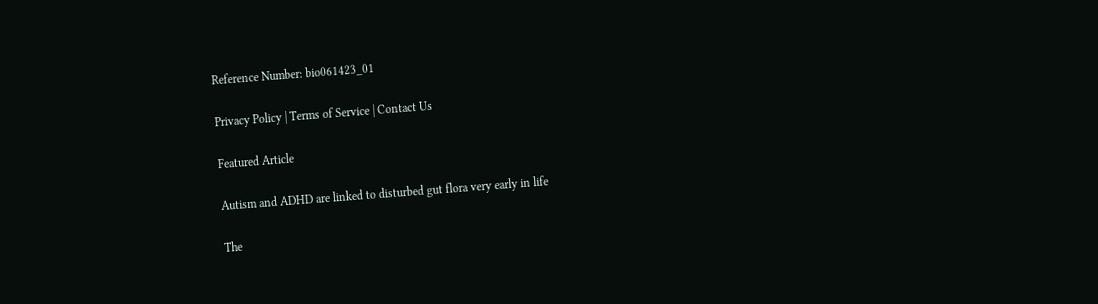Reference Number: bio061423_01

Privacy Policy | Terms of Service | Contact Us

Featured Article

Autism and ADHD are linked to disturbed gut flora very early in life

The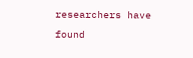researchers have found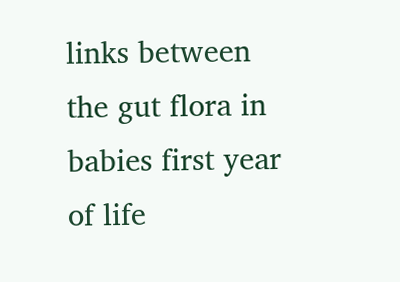links between the gut flora in babies first year of life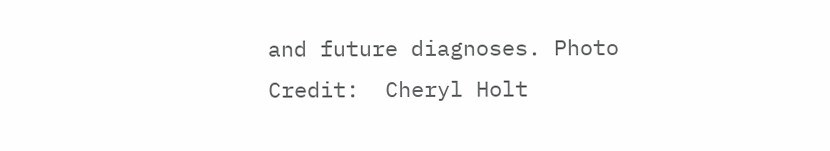and future diagnoses. Photo Credit:  Cheryl Holt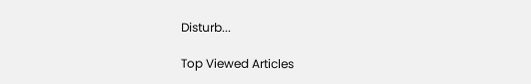Disturb...

Top Viewed Articles